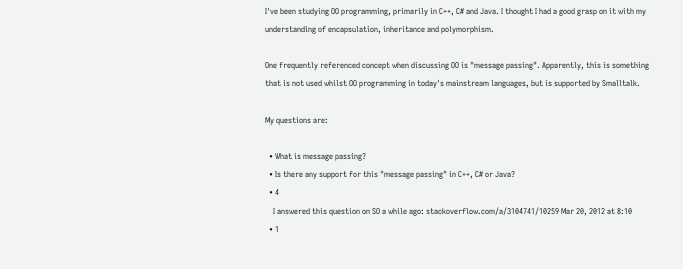I've been studying OO programming, primarily in C++, C# and Java. I thought I had a good grasp on it with my understanding of encapsulation, inheritance and polymorphism.

One frequently referenced concept when discussing OO is "message passing". Apparently, this is something that is not used whilst OO programming in today's mainstream languages, but is supported by Smalltalk.

My questions are:

  • What is message passing?
  • Is there any support for this "message passing" in C++, C# or Java?
  • 4
    I answered this question on SO a while ago: stackoverflow.com/a/3104741/10259 Mar 20, 2012 at 8:10
  • 1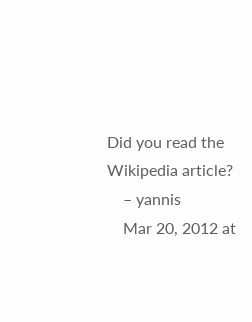Did you read the Wikipedia article?
    – yannis
    Mar 20, 2012 at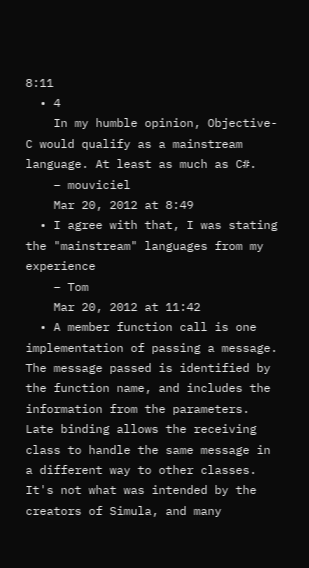8:11
  • 4
    In my humble opinion, Objective-C would qualify as a mainstream language. At least as much as C#.
    – mouviciel
    Mar 20, 2012 at 8:49
  • I agree with that, I was stating the "mainstream" languages from my experience
    – Tom
    Mar 20, 2012 at 11:42
  • A member function call is one implementation of passing a message. The message passed is identified by the function name, and includes the information from the parameters. Late binding allows the receiving class to handle the same message in a different way to other classes. It's not what was intended by the creators of Simula, and many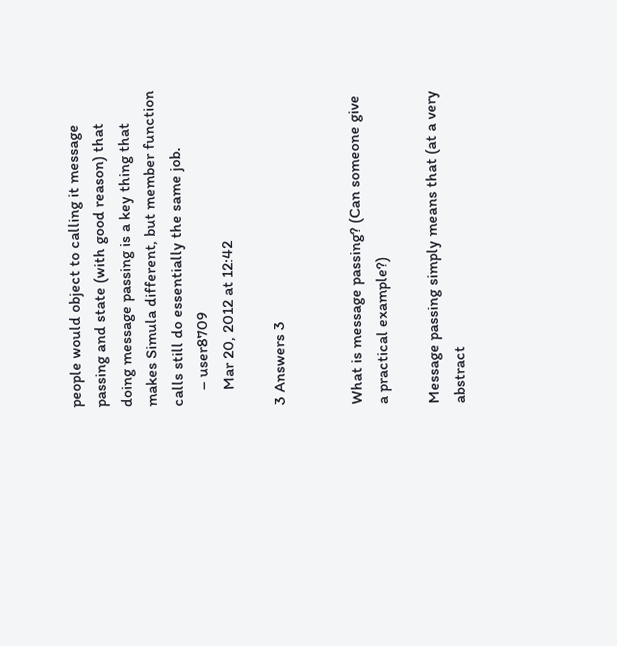people would object to calling it message passing and state (with good reason) that doing message passing is a key thing that makes Simula different, but member function calls still do essentially the same job.
    – user8709
    Mar 20, 2012 at 12:42

3 Answers 3


What is message passing? (Can someone give a practical example?)

Message passing simply means that (at a very abstract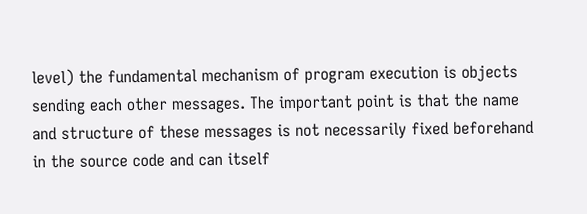level) the fundamental mechanism of program execution is objects sending each other messages. The important point is that the name and structure of these messages is not necessarily fixed beforehand in the source code and can itself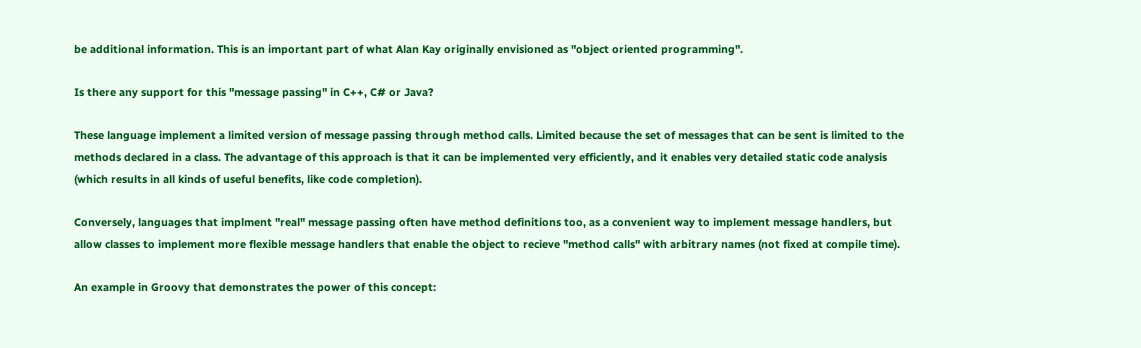be additional information. This is an important part of what Alan Kay originally envisioned as "object oriented programming".

Is there any support for this "message passing" in C++, C# or Java?

These language implement a limited version of message passing through method calls. Limited because the set of messages that can be sent is limited to the methods declared in a class. The advantage of this approach is that it can be implemented very efficiently, and it enables very detailed static code analysis (which results in all kinds of useful benefits, like code completion).

Conversely, languages that implment "real" message passing often have method definitions too, as a convenient way to implement message handlers, but allow classes to implement more flexible message handlers that enable the object to recieve "method calls" with arbitrary names (not fixed at compile time).

An example in Groovy that demonstrates the power of this concept: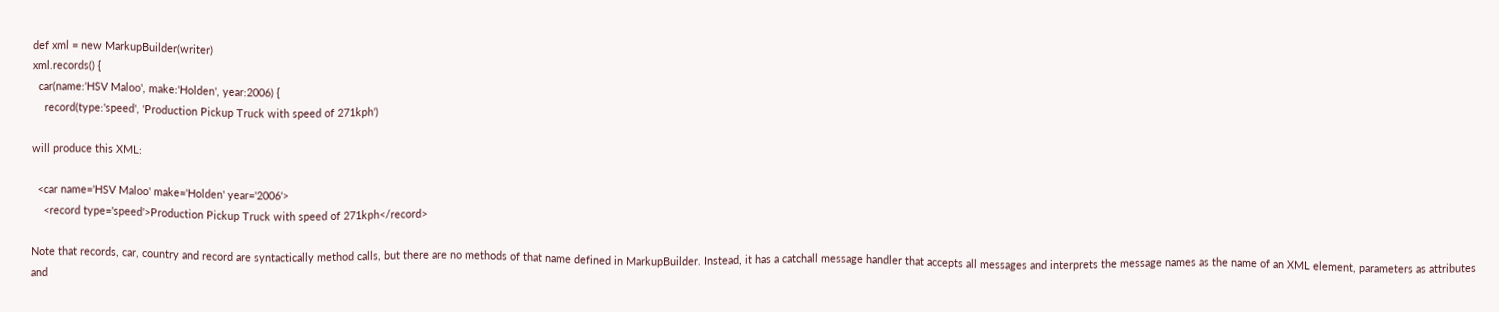def xml = new MarkupBuilder(writer)
xml.records() {
  car(name:'HSV Maloo', make:'Holden', year:2006) {
    record(type:'speed', 'Production Pickup Truck with speed of 271kph')

will produce this XML:

  <car name='HSV Maloo' make='Holden' year='2006'>
    <record type='speed'>Production Pickup Truck with speed of 271kph</record>

Note that records, car, country and record are syntactically method calls, but there are no methods of that name defined in MarkupBuilder. Instead, it has a catchall message handler that accepts all messages and interprets the message names as the name of an XML element, parameters as attributes and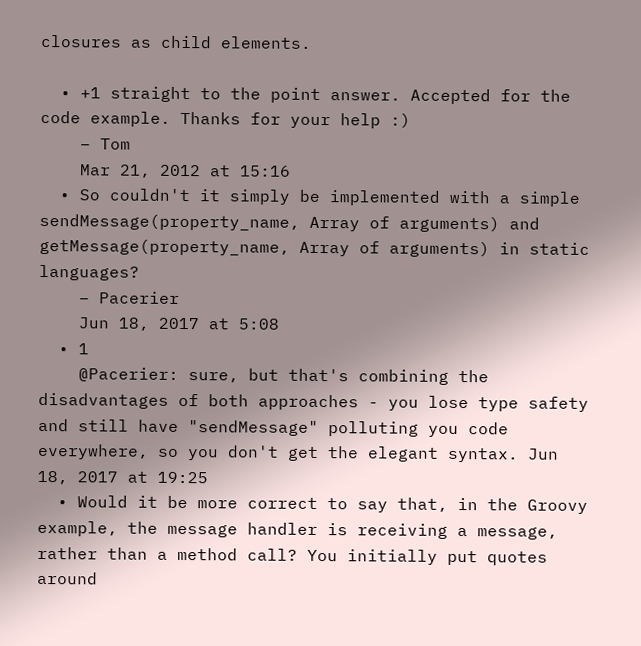closures as child elements.

  • +1 straight to the point answer. Accepted for the code example. Thanks for your help :)
    – Tom
    Mar 21, 2012 at 15:16
  • So couldn't it simply be implemented with a simple sendMessage(property_name, Array of arguments) and getMessage(property_name, Array of arguments) in static languages?
    – Pacerier
    Jun 18, 2017 at 5:08
  • 1
    @Pacerier: sure, but that's combining the disadvantages of both approaches - you lose type safety and still have "sendMessage" polluting you code everywhere, so you don't get the elegant syntax. Jun 18, 2017 at 19:25
  • Would it be more correct to say that, in the Groovy example, the message handler is receiving a message, rather than a method call? You initially put quotes around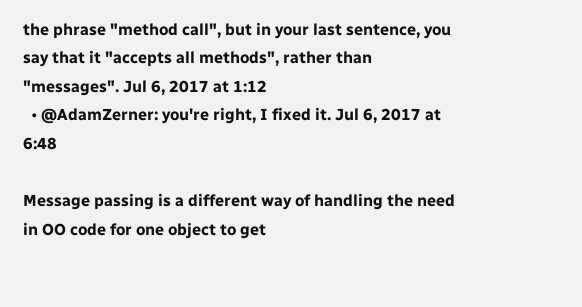the phrase "method call", but in your last sentence, you say that it "accepts all methods", rather than "messages". Jul 6, 2017 at 1:12
  • @AdamZerner: you're right, I fixed it. Jul 6, 2017 at 6:48

Message passing is a different way of handling the need in OO code for one object to get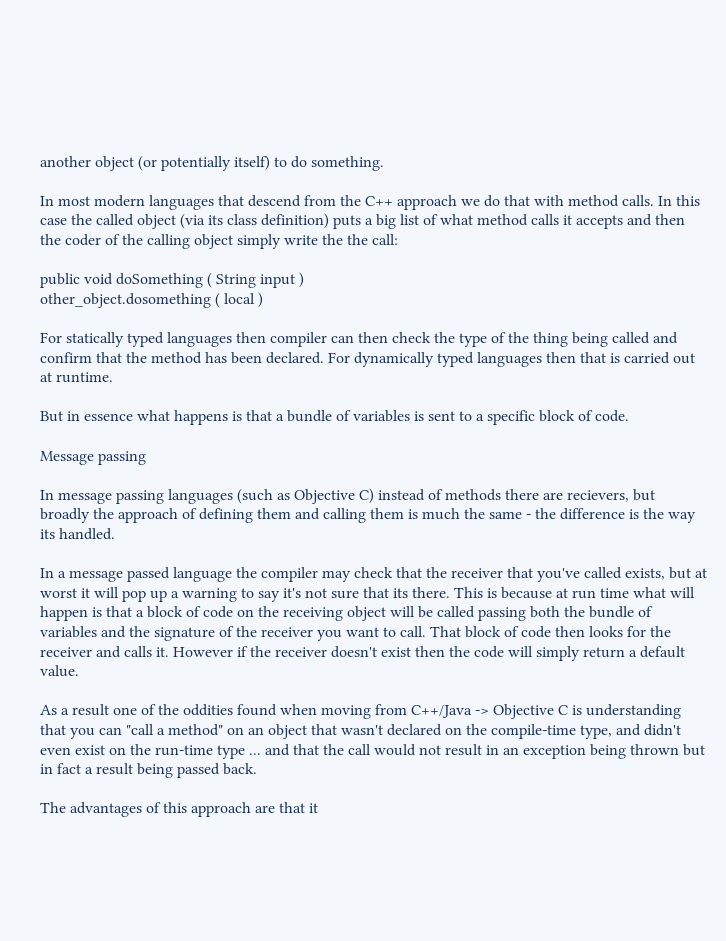another object (or potentially itself) to do something.

In most modern languages that descend from the C++ approach we do that with method calls. In this case the called object (via its class definition) puts a big list of what method calls it accepts and then the coder of the calling object simply write the the call:

public void doSomething ( String input )
other_object.dosomething ( local )

For statically typed languages then compiler can then check the type of the thing being called and confirm that the method has been declared. For dynamically typed languages then that is carried out at runtime.

But in essence what happens is that a bundle of variables is sent to a specific block of code.

Message passing

In message passing languages (such as Objective C) instead of methods there are recievers, but broadly the approach of defining them and calling them is much the same - the difference is the way its handled.

In a message passed language the compiler may check that the receiver that you've called exists, but at worst it will pop up a warning to say it's not sure that its there. This is because at run time what will happen is that a block of code on the receiving object will be called passing both the bundle of variables and the signature of the receiver you want to call. That block of code then looks for the receiver and calls it. However if the receiver doesn't exist then the code will simply return a default value.

As a result one of the oddities found when moving from C++/Java -> Objective C is understanding that you can "call a method" on an object that wasn't declared on the compile-time type, and didn't even exist on the run-time type ... and that the call would not result in an exception being thrown but in fact a result being passed back.

The advantages of this approach are that it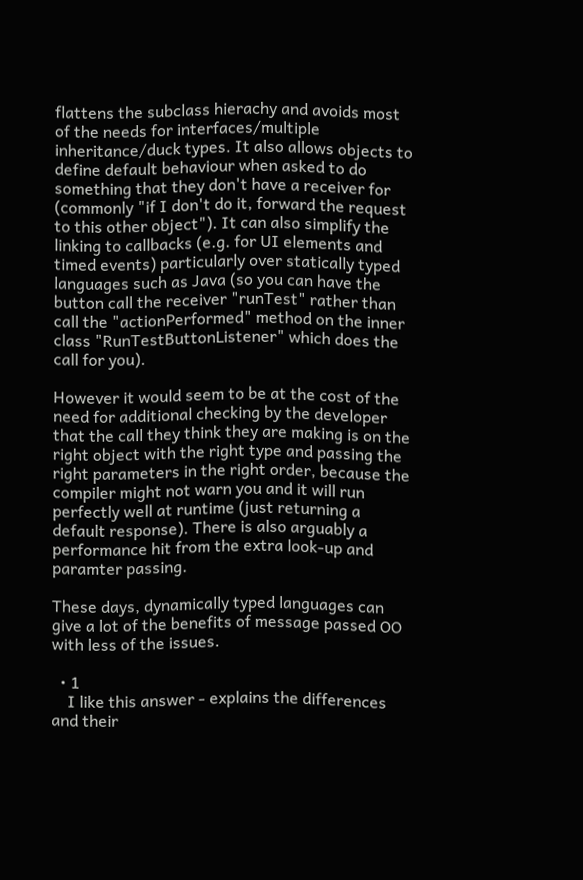flattens the subclass hierachy and avoids most of the needs for interfaces/multiple inheritance/duck types. It also allows objects to define default behaviour when asked to do something that they don't have a receiver for (commonly "if I don't do it, forward the request to this other object"). It can also simplify the linking to callbacks (e.g. for UI elements and timed events) particularly over statically typed languages such as Java (so you can have the button call the receiver "runTest" rather than call the "actionPerformed" method on the inner class "RunTestButtonListener" which does the call for you).

However it would seem to be at the cost of the need for additional checking by the developer that the call they think they are making is on the right object with the right type and passing the right parameters in the right order, because the compiler might not warn you and it will run perfectly well at runtime (just returning a default response). There is also arguably a performance hit from the extra look-up and paramter passing.

These days, dynamically typed languages can give a lot of the benefits of message passed OO with less of the issues.

  • 1
    I like this answer - explains the differences and their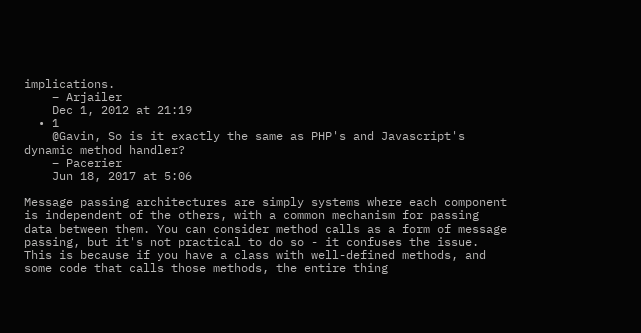implications.
    – Arjailer
    Dec 1, 2012 at 21:19
  • 1
    @Gavin, So is it exactly the same as PHP's and Javascript's dynamic method handler?
    – Pacerier
    Jun 18, 2017 at 5:06

Message passing architectures are simply systems where each component is independent of the others, with a common mechanism for passing data between them. You can consider method calls as a form of message passing, but it's not practical to do so - it confuses the issue. This is because if you have a class with well-defined methods, and some code that calls those methods, the entire thing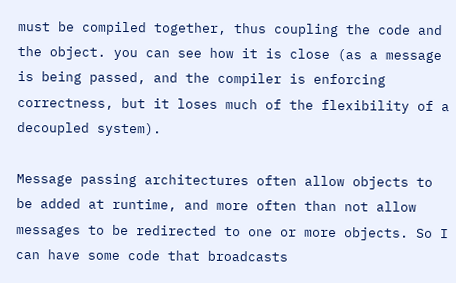must be compiled together, thus coupling the code and the object. you can see how it is close (as a message is being passed, and the compiler is enforcing correctness, but it loses much of the flexibility of a decoupled system).

Message passing architectures often allow objects to be added at runtime, and more often than not allow messages to be redirected to one or more objects. So I can have some code that broadcasts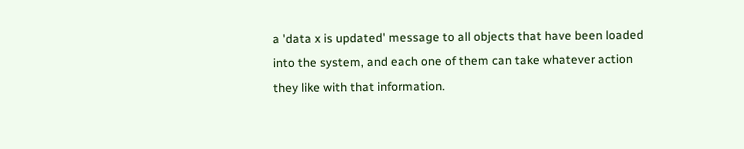a 'data x is updated' message to all objects that have been loaded into the system, and each one of them can take whatever action they like with that information.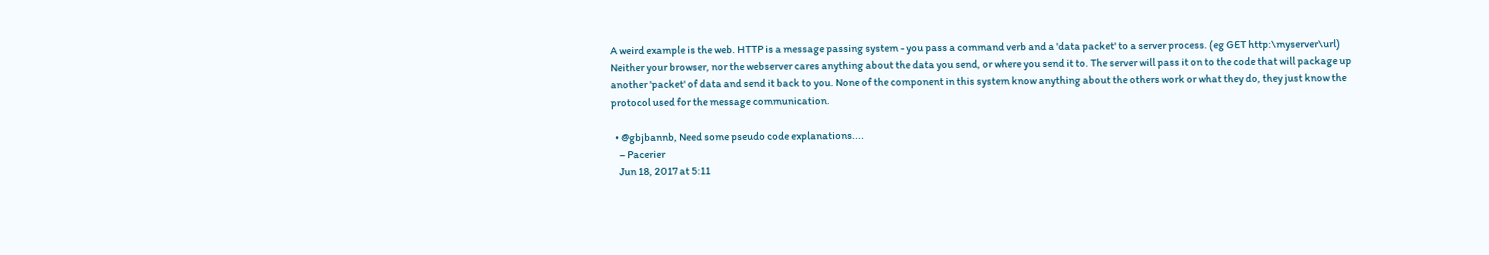A weird example is the web. HTTP is a message passing system - you pass a command verb and a 'data packet' to a server process. (eg GET http:\myserver\url) Neither your browser, nor the webserver cares anything about the data you send, or where you send it to. The server will pass it on to the code that will package up another 'packet' of data and send it back to you. None of the component in this system know anything about the others work or what they do, they just know the protocol used for the message communication.

  • @gbjbannb, Need some pseudo code explanations....
    – Pacerier
    Jun 18, 2017 at 5:11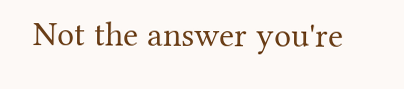Not the answer you're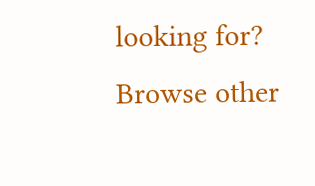looking for? Browse other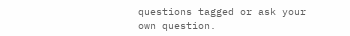questions tagged or ask your own question.